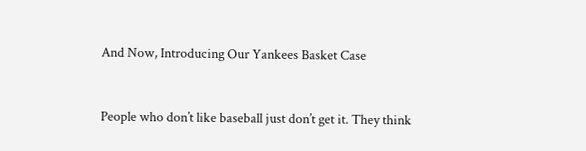And Now, Introducing Our Yankees Basket Case


People who don’t like baseball just don’t get it. They think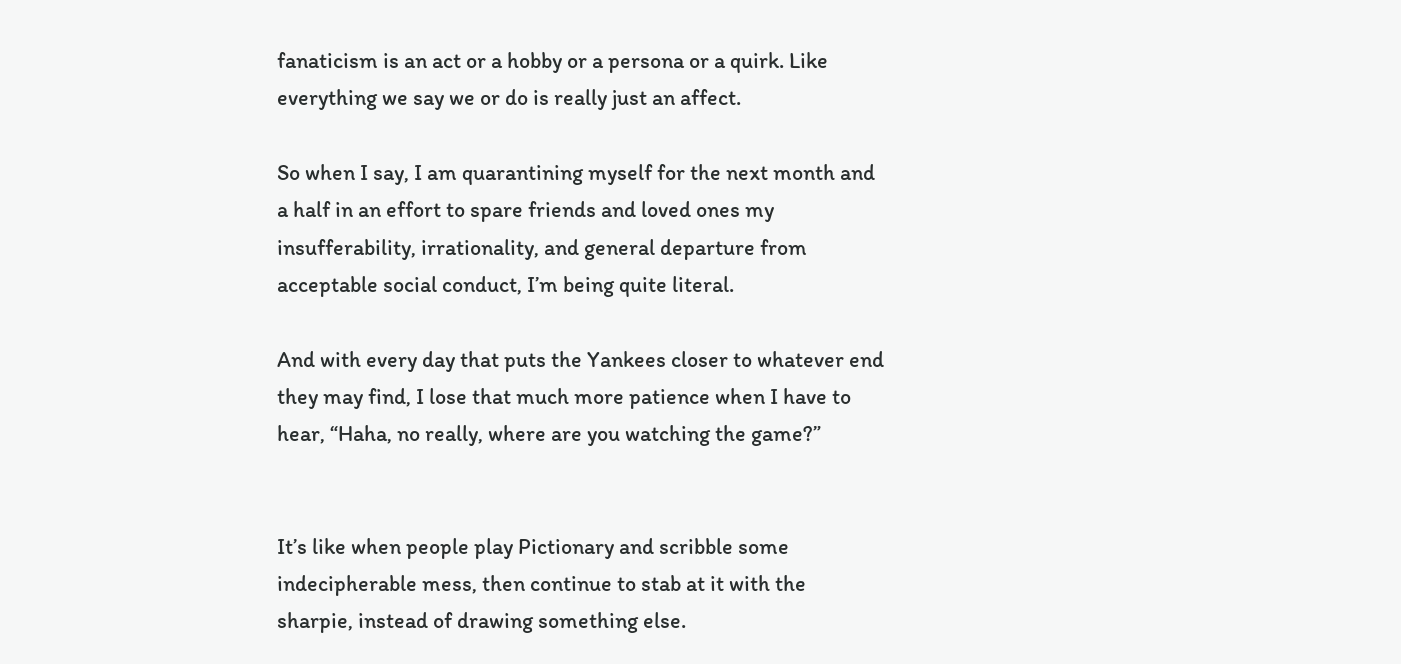fanaticism is an act or a hobby or a persona or a quirk. Like everything we say we or do is really just an affect.

So when I say, I am quarantining myself for the next month and a half in an effort to spare friends and loved ones my insufferability, irrationality, and general departure from acceptable social conduct, I’m being quite literal.

And with every day that puts the Yankees closer to whatever end they may find, I lose that much more patience when I have to hear, “Haha, no really, where are you watching the game?”


It’s like when people play Pictionary and scribble some indecipherable mess, then continue to stab at it with the sharpie, instead of drawing something else.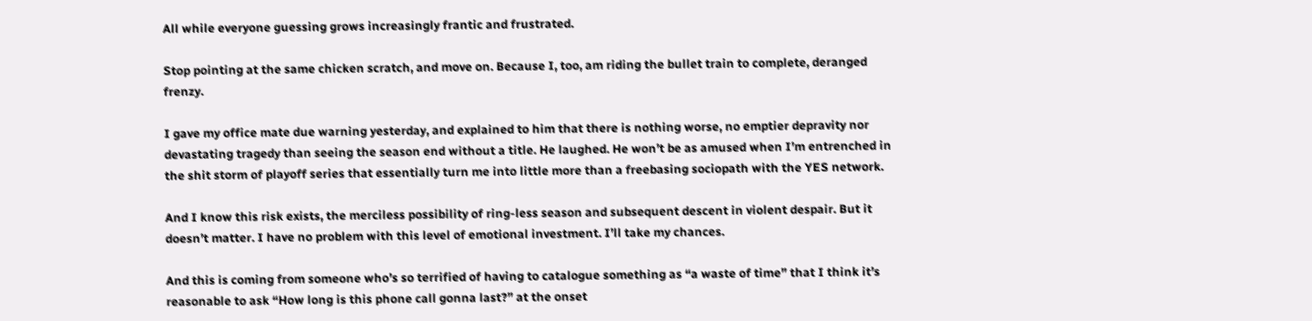All while everyone guessing grows increasingly frantic and frustrated.

Stop pointing at the same chicken scratch, and move on. Because I, too, am riding the bullet train to complete, deranged frenzy.

I gave my office mate due warning yesterday, and explained to him that there is nothing worse, no emptier depravity nor devastating tragedy than seeing the season end without a title. He laughed. He won’t be as amused when I’m entrenched in the shit storm of playoff series that essentially turn me into little more than a freebasing sociopath with the YES network.

And I know this risk exists, the merciless possibility of ring-less season and subsequent descent in violent despair. But it doesn’t matter. I have no problem with this level of emotional investment. I’ll take my chances.

And this is coming from someone who’s so terrified of having to catalogue something as “a waste of time” that I think it’s reasonable to ask “How long is this phone call gonna last?” at the onset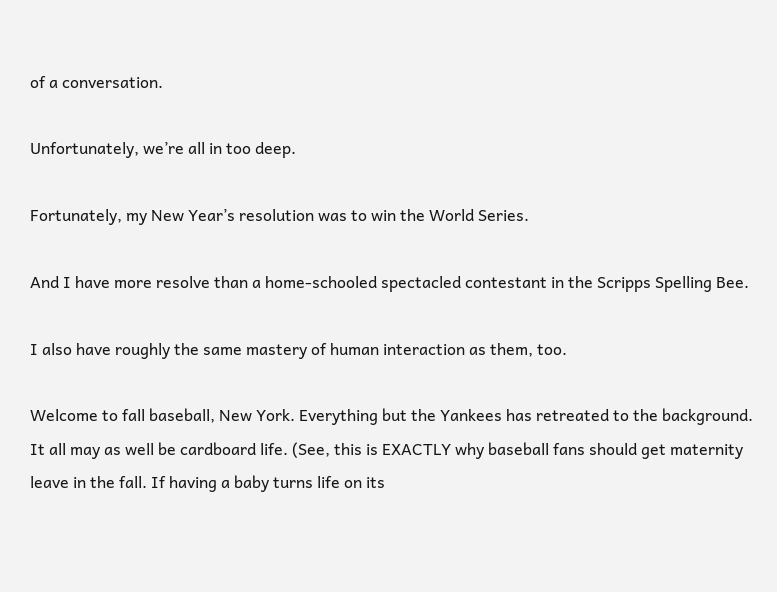of a conversation.

Unfortunately, we’re all in too deep.

Fortunately, my New Year’s resolution was to win the World Series.

And I have more resolve than a home-schooled spectacled contestant in the Scripps Spelling Bee.

I also have roughly the same mastery of human interaction as them, too.

Welcome to fall baseball, New York. Everything but the Yankees has retreated to the background. It all may as well be cardboard life. (See, this is EXACTLY why baseball fans should get maternity leave in the fall. If having a baby turns life on its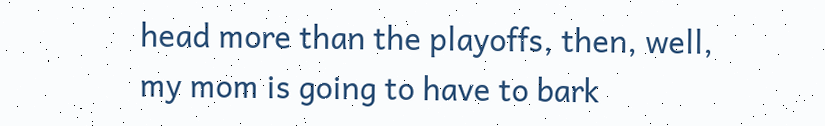head more than the playoffs, then, well, my mom is going to have to bark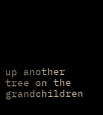up another tree on the grandchildren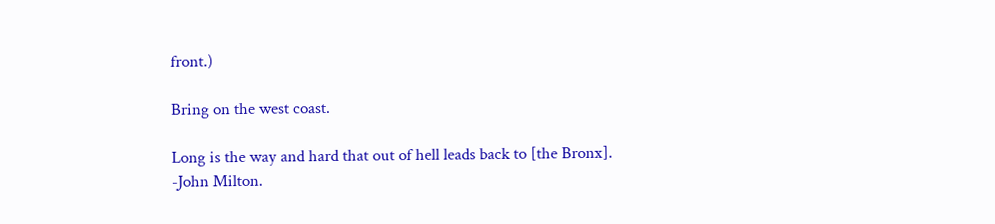front.)

Bring on the west coast.

Long is the way and hard that out of hell leads back to [the Bronx].
-John Milton.